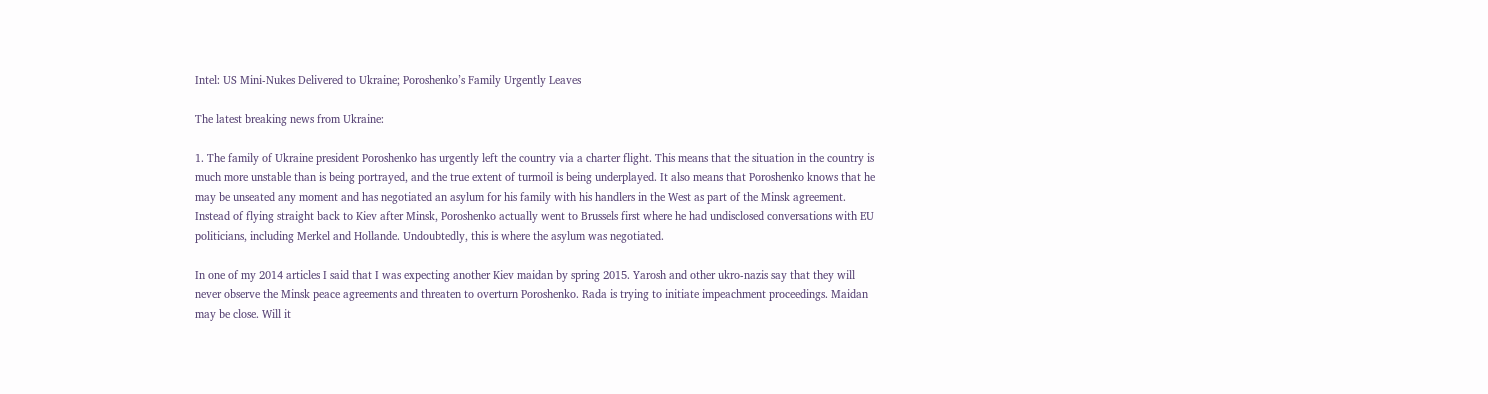Intel: US Mini-Nukes Delivered to Ukraine; Poroshenko’s Family Urgently Leaves

The latest breaking news from Ukraine:

1. The family of Ukraine president Poroshenko has urgently left the country via a charter flight. This means that the situation in the country is much more unstable than is being portrayed, and the true extent of turmoil is being underplayed. It also means that Poroshenko knows that he may be unseated any moment and has negotiated an asylum for his family with his handlers in the West as part of the Minsk agreement. Instead of flying straight back to Kiev after Minsk, Poroshenko actually went to Brussels first where he had undisclosed conversations with EU politicians, including Merkel and Hollande. Undoubtedly, this is where the asylum was negotiated.

In one of my 2014 articles I said that I was expecting another Kiev maidan by spring 2015. Yarosh and other ukro-nazis say that they will never observe the Minsk peace agreements and threaten to overturn Poroshenko. Rada is trying to initiate impeachment proceedings. Maidan may be close. Will it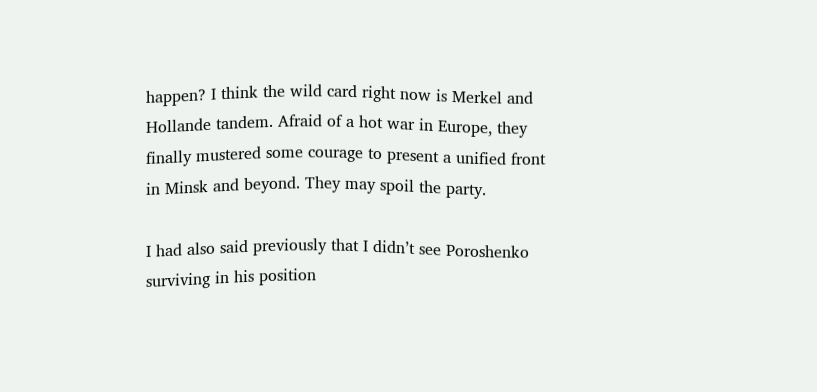happen? I think the wild card right now is Merkel and Hollande tandem. Afraid of a hot war in Europe, they finally mustered some courage to present a unified front in Minsk and beyond. They may spoil the party.

I had also said previously that I didn’t see Poroshenko surviving in his position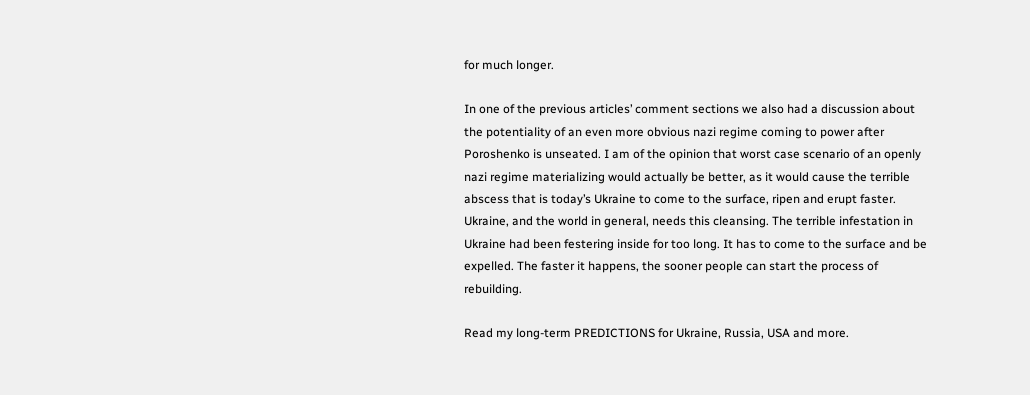for much longer.

In one of the previous articles’ comment sections we also had a discussion about the potentiality of an even more obvious nazi regime coming to power after Poroshenko is unseated. I am of the opinion that worst case scenario of an openly nazi regime materializing would actually be better, as it would cause the terrible abscess that is today’s Ukraine to come to the surface, ripen and erupt faster. Ukraine, and the world in general, needs this cleansing. The terrible infestation in Ukraine had been festering inside for too long. It has to come to the surface and be expelled. The faster it happens, the sooner people can start the process of rebuilding.

Read my long-term PREDICTIONS for Ukraine, Russia, USA and more.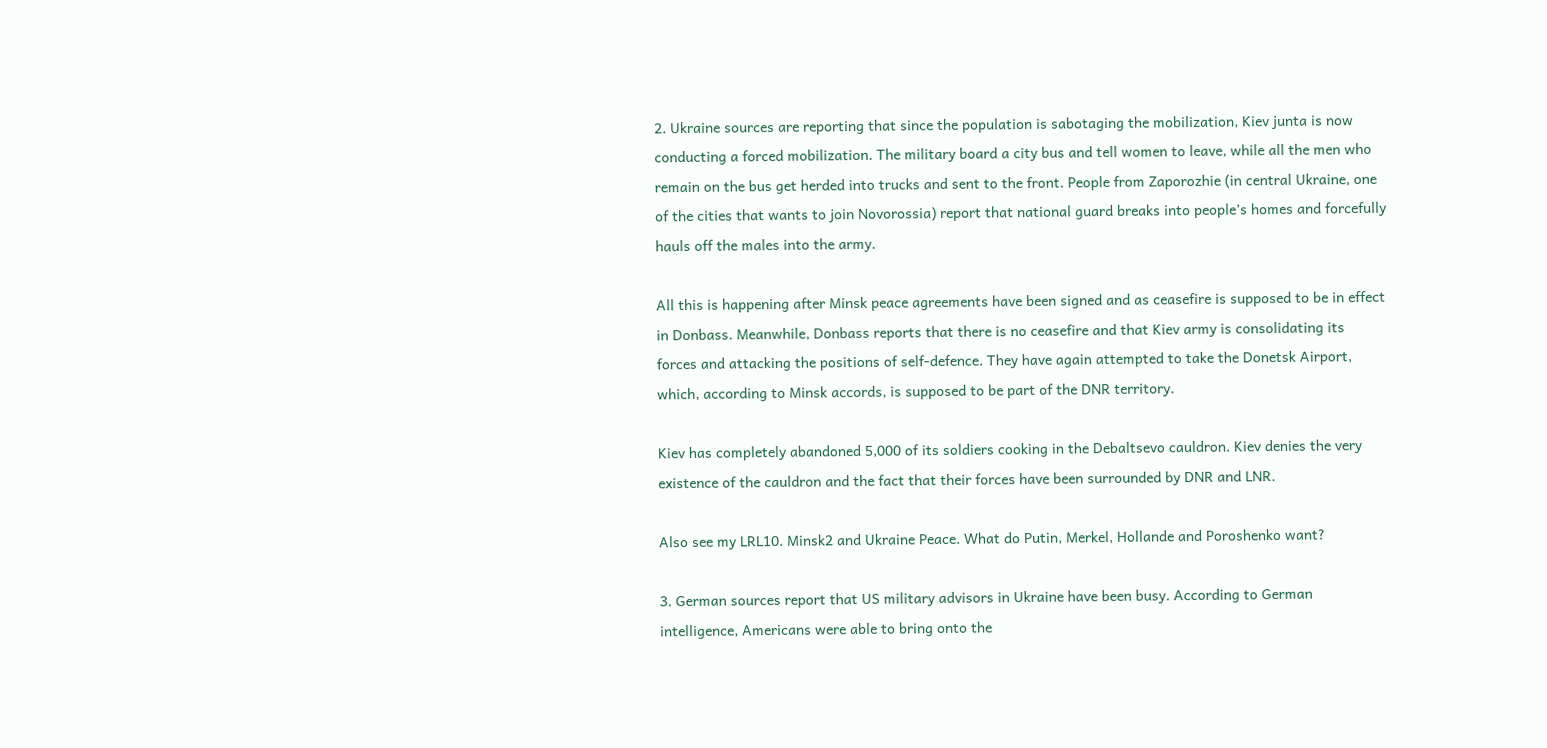2. Ukraine sources are reporting that since the population is sabotaging the mobilization, Kiev junta is now conducting a forced mobilization. The military board a city bus and tell women to leave, while all the men who remain on the bus get herded into trucks and sent to the front. People from Zaporozhie (in central Ukraine, one of the cities that wants to join Novorossia) report that national guard breaks into people’s homes and forcefully hauls off the males into the army.

All this is happening after Minsk peace agreements have been signed and as ceasefire is supposed to be in effect in Donbass. Meanwhile, Donbass reports that there is no ceasefire and that Kiev army is consolidating its forces and attacking the positions of self-defence. They have again attempted to take the Donetsk Airport, which, according to Minsk accords, is supposed to be part of the DNR territory.

Kiev has completely abandoned 5,000 of its soldiers cooking in the Debaltsevo cauldron. Kiev denies the very existence of the cauldron and the fact that their forces have been surrounded by DNR and LNR.

Also see my LRL10. Minsk2 and Ukraine Peace. What do Putin, Merkel, Hollande and Poroshenko want?

3. German sources report that US military advisors in Ukraine have been busy. According to German intelligence, Americans were able to bring onto the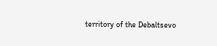territory of the Debaltsevo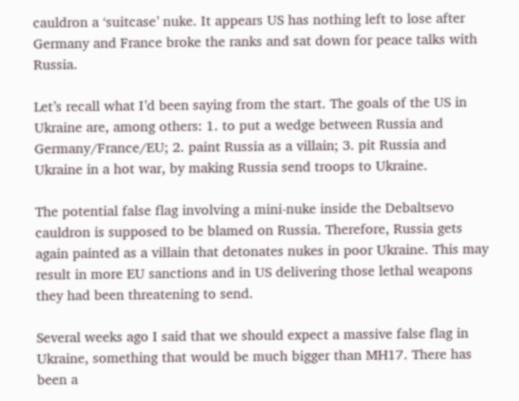cauldron a ‘suitcase’ nuke. It appears US has nothing left to lose after Germany and France broke the ranks and sat down for peace talks with Russia.

Let’s recall what I’d been saying from the start. The goals of the US in Ukraine are, among others: 1. to put a wedge between Russia and Germany/France/EU; 2. paint Russia as a villain; 3. pit Russia and Ukraine in a hot war, by making Russia send troops to Ukraine.

The potential false flag involving a mini-nuke inside the Debaltsevo cauldron is supposed to be blamed on Russia. Therefore, Russia gets again painted as a villain that detonates nukes in poor Ukraine. This may result in more EU sanctions and in US delivering those lethal weapons they had been threatening to send.

Several weeks ago I said that we should expect a massive false flag in Ukraine, something that would be much bigger than MH17. There has been a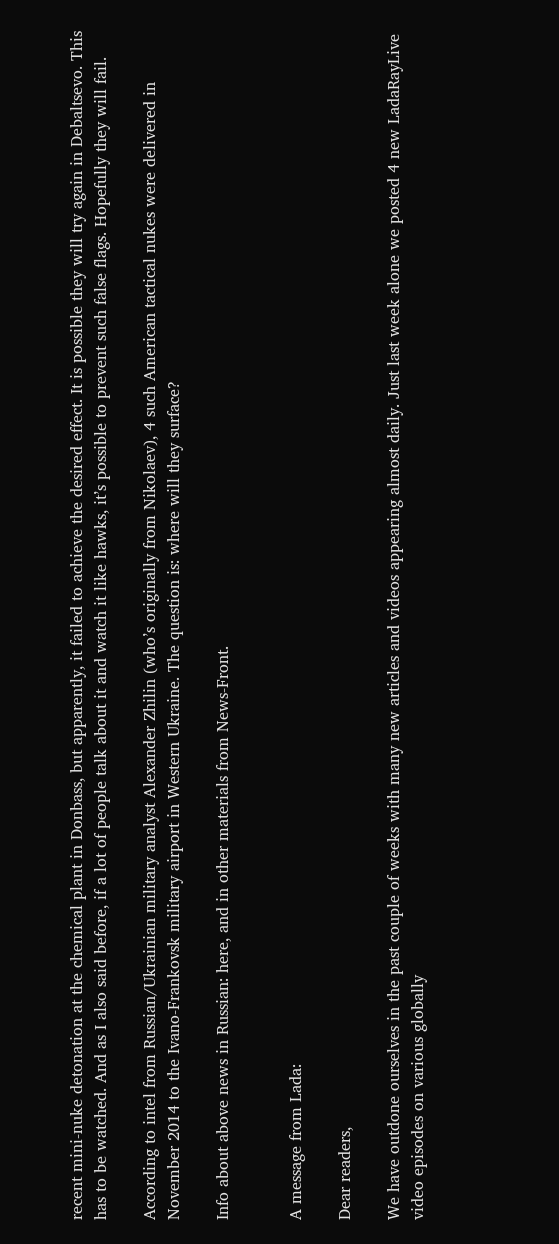recent mini-nuke detonation at the chemical plant in Donbass, but apparently, it failed to achieve the desired effect. It is possible they will try again in Debaltsevo. This has to be watched. And as I also said before, if a lot of people talk about it and watch it like hawks, it’s possible to prevent such false flags. Hopefully they will fail.

According to intel from Russian/Ukrainian military analyst Alexander Zhilin (who’s originally from Nikolaev), 4 such American tactical nukes were delivered in November 2014 to the Ivano-Frankovsk military airport in Western Ukraine. The question is: where will they surface?

Info about above news in Russian: here, and in other materials from News-Front.


A message from Lada:

Dear readers,

We have outdone ourselves in the past couple of weeks with many new articles and videos appearing almost daily. Just last week alone we posted 4 new LadaRayLive video episodes on various globally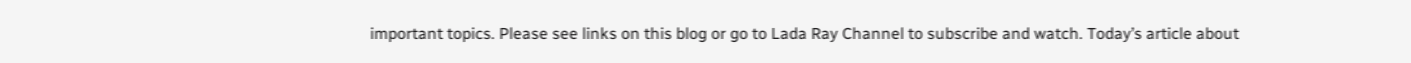important topics. Please see links on this blog or go to Lada Ray Channel to subscribe and watch. Today’s article about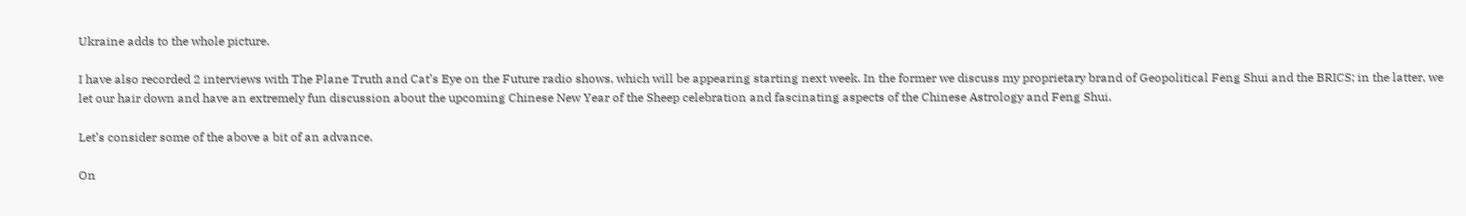Ukraine adds to the whole picture.

I have also recorded 2 interviews with The Plane Truth and Cat’s Eye on the Future radio shows, which will be appearing starting next week. In the former we discuss my proprietary brand of Geopolitical Feng Shui and the BRICS; in the latter, we let our hair down and have an extremely fun discussion about the upcoming Chinese New Year of the Sheep celebration and fascinating aspects of the Chinese Astrology and Feng Shui.

Let’s consider some of the above a bit of an advance.

On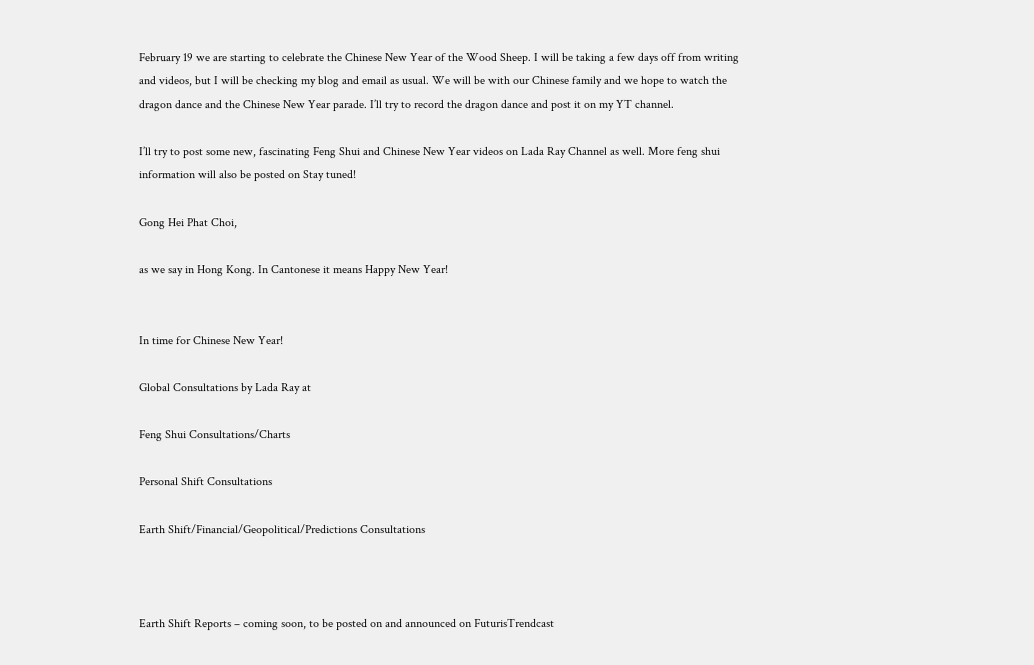February 19 we are starting to celebrate the Chinese New Year of the Wood Sheep. I will be taking a few days off from writing and videos, but I will be checking my blog and email as usual. We will be with our Chinese family and we hope to watch the dragon dance and the Chinese New Year parade. I’ll try to record the dragon dance and post it on my YT channel.

I’ll try to post some new, fascinating Feng Shui and Chinese New Year videos on Lada Ray Channel as well. More feng shui information will also be posted on Stay tuned!

Gong Hei Phat Choi,

as we say in Hong Kong. In Cantonese it means Happy New Year!


In time for Chinese New Year!

Global Consultations by Lada Ray at

Feng Shui Consultations/Charts

Personal Shift Consultations

Earth Shift/Financial/Geopolitical/Predictions Consultations



Earth Shift Reports – coming soon, to be posted on and announced on FuturisTrendcast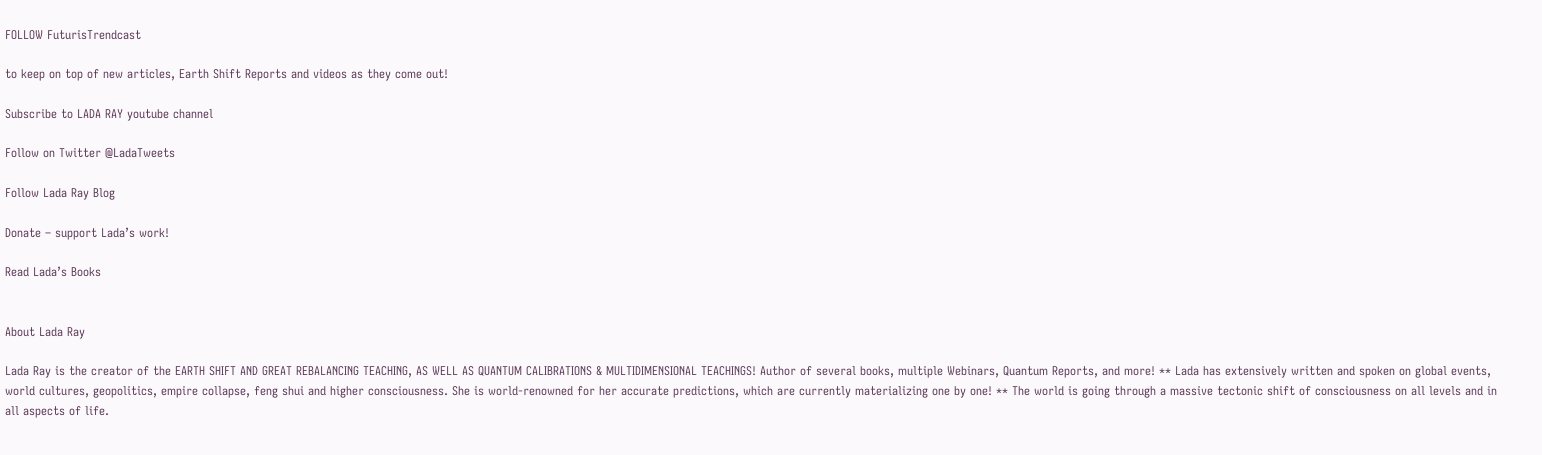FOLLOW FuturisTrendcast

to keep on top of new articles, Earth Shift Reports and videos as they come out!

Subscribe to LADA RAY youtube channel

Follow on Twitter @LadaTweets

Follow Lada Ray Blog

Donate – support Lada’s work!

Read Lada’s Books


About Lada Ray

Lada Ray is the creator of the EARTH SHIFT AND GREAT REBALANCING TEACHING, AS WELL AS QUANTUM CALIBRATIONS & MULTIDIMENSIONAL TEACHINGS! Author of several books, multiple Webinars, Quantum Reports, and more! ** Lada has extensively written and spoken on global events, world cultures, geopolitics, empire collapse, feng shui and higher consciousness. She is world-renowned for her accurate predictions, which are currently materializing one by one! ** The world is going through a massive tectonic shift of consciousness on all levels and in all aspects of life.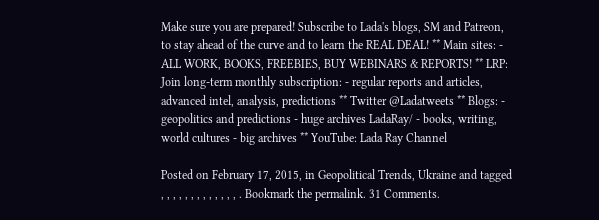Make sure you are prepared! Subscribe to Lada's blogs, SM and Patreon, to stay ahead of the curve and to learn the REAL DEAL! ** Main sites: - ALL WORK, BOOKS, FREEBIES, BUY WEBINARS & REPORTS! ** LRP: Join long-term monthly subscription: - regular reports and articles, advanced intel, analysis, predictions ** Twitter @Ladatweets ** Blogs: - geopolitics and predictions - huge archives LadaRay/ - books, writing, world cultures - big archives ** YouTube: Lada Ray Channel

Posted on February 17, 2015, in Geopolitical Trends, Ukraine and tagged , , , , , , , , , , , , , . Bookmark the permalink. 31 Comments.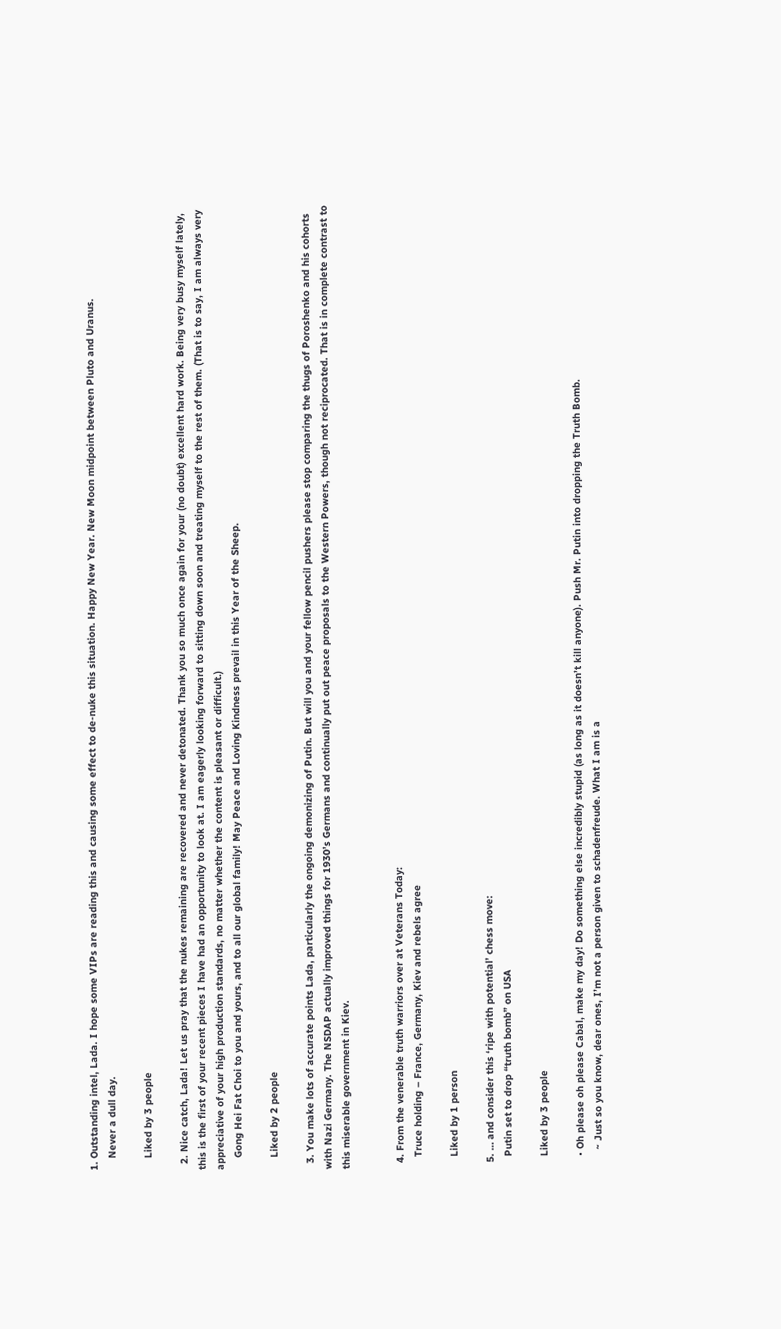1. Outstanding intel, Lada. I hope some VIPs are reading this and causing some effect to de-nuke this situation. Happy New Year. New Moon midpoint between Pluto and Uranus.
    Never a dull day.

    Liked by 3 people

  2. Nice catch, Lada! Let us pray that the nukes remaining are recovered and never detonated. Thank you so much once again for your (no doubt) excellent hard work. Being very busy myself lately, this is the first of your recent pieces I have had an opportunity to look at. I am eagerly looking forward to sitting down soon and treating myself to the rest of them. (That is to say, I am always very appreciative of your high production standards, no matter whether the content is pleasant or difficult.)
    Gong Hei Fat Choi to you and yours, and to all our global family! May Peace and Loving Kindness prevail in this Year of the Sheep.

    Liked by 2 people

  3. You make lots of accurate points Lada, particularly the ongoing demonizing of Putin. But will you and your fellow pencil pushers please stop comparing the thugs of Poroshenko and his cohorts with Nazi Germany. The NSDAP actually improved things for 1930’s Germans and continually put out peace proposals to the Western Powers, though not reciprocated. That is in complete contrast to this miserable government in Kiev.


  4. From the venerable truth warriors over at Veterans Today:
    Truce holding – France, Germany, Kiev and rebels agree

    Liked by 1 person

  5. … and consider this ‘ripe with potential’ chess move:
    Putin set to drop “truth bomb” on USA

    Liked by 3 people

    • Oh please oh please Cabal, make my day! Do something else incredibly stupid (as long as it doesn’t kill anyone). Push Mr. Putin into dropping the Truth Bomb.
      ~ Just so you know, dear ones, I’m not a person given to schadenfreude. What I am is a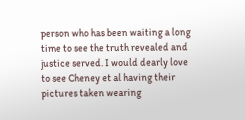person who has been waiting a long time to see the truth revealed and justice served. I would dearly love to see Cheney et al having their pictures taken wearing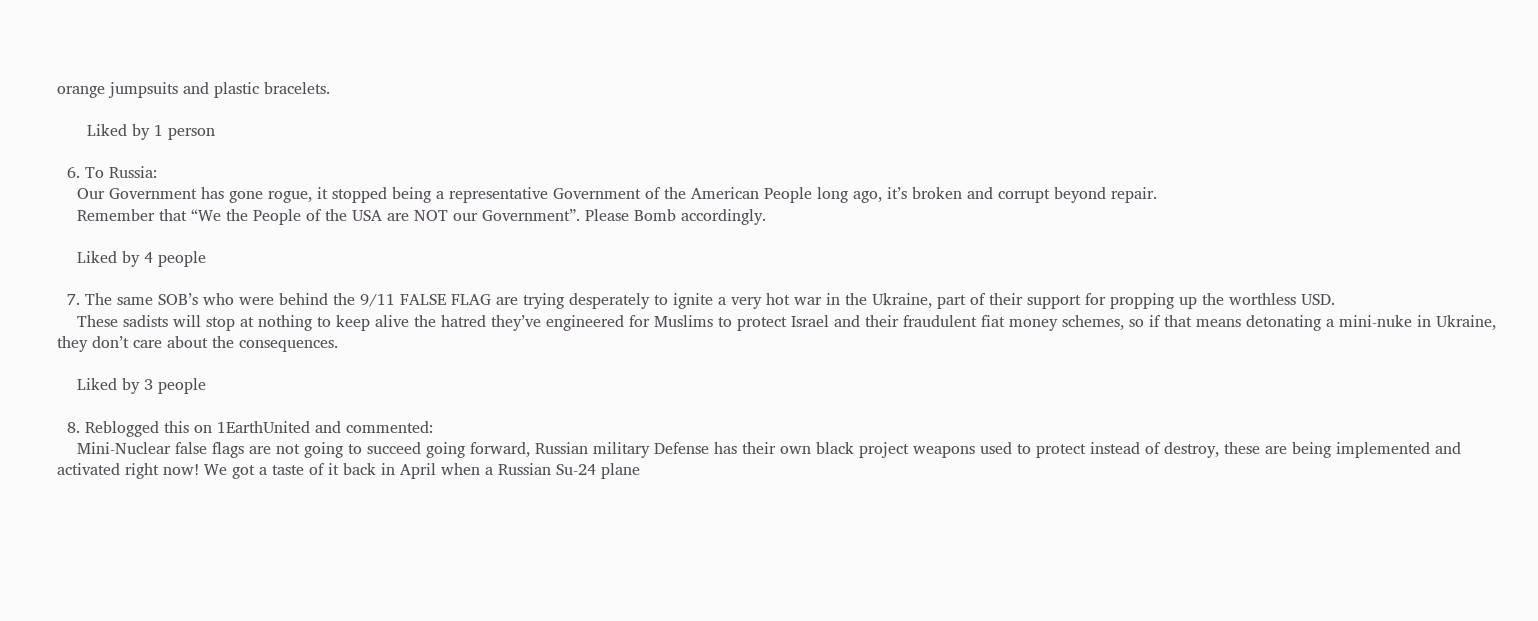orange jumpsuits and plastic bracelets.

      Liked by 1 person

  6. To Russia:
    Our Government has gone rogue, it stopped being a representative Government of the American People long ago, it’s broken and corrupt beyond repair.
    Remember that “We the People of the USA are NOT our Government”. Please Bomb accordingly.

    Liked by 4 people

  7. The same SOB’s who were behind the 9/11 FALSE FLAG are trying desperately to ignite a very hot war in the Ukraine, part of their support for propping up the worthless USD.
    These sadists will stop at nothing to keep alive the hatred they’ve engineered for Muslims to protect Israel and their fraudulent fiat money schemes, so if that means detonating a mini-nuke in Ukraine, they don’t care about the consequences.

    Liked by 3 people

  8. Reblogged this on 1EarthUnited and commented:
    Mini-Nuclear false flags are not going to succeed going forward, Russian military Defense has their own black project weapons used to protect instead of destroy, these are being implemented and activated right now! We got a taste of it back in April when a Russian Su-24 plane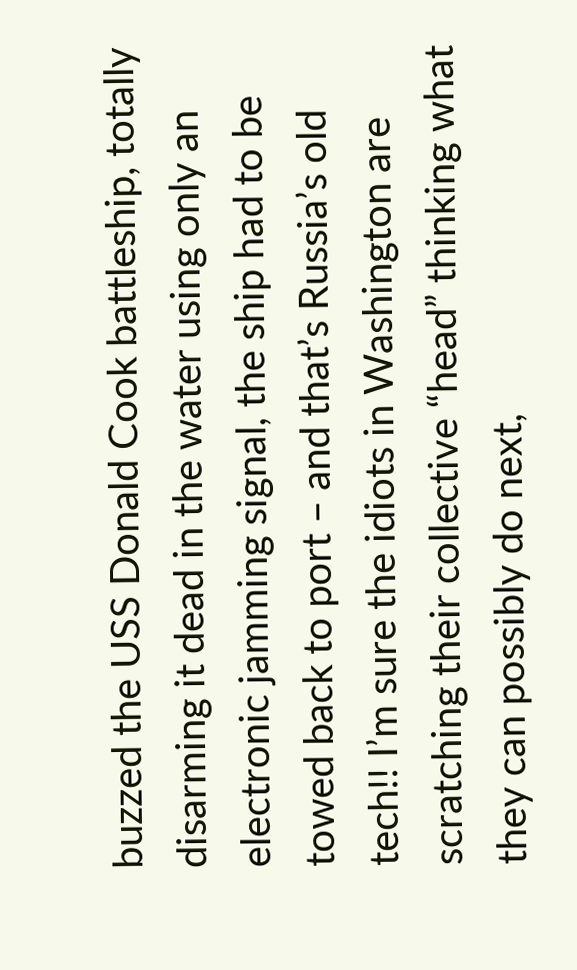buzzed the USS Donald Cook battleship, totally disarming it dead in the water using only an electronic jamming signal, the ship had to be towed back to port – and that’s Russia’s old tech!! I’m sure the idiots in Washington are scratching their collective “head” thinking what they can possibly do next,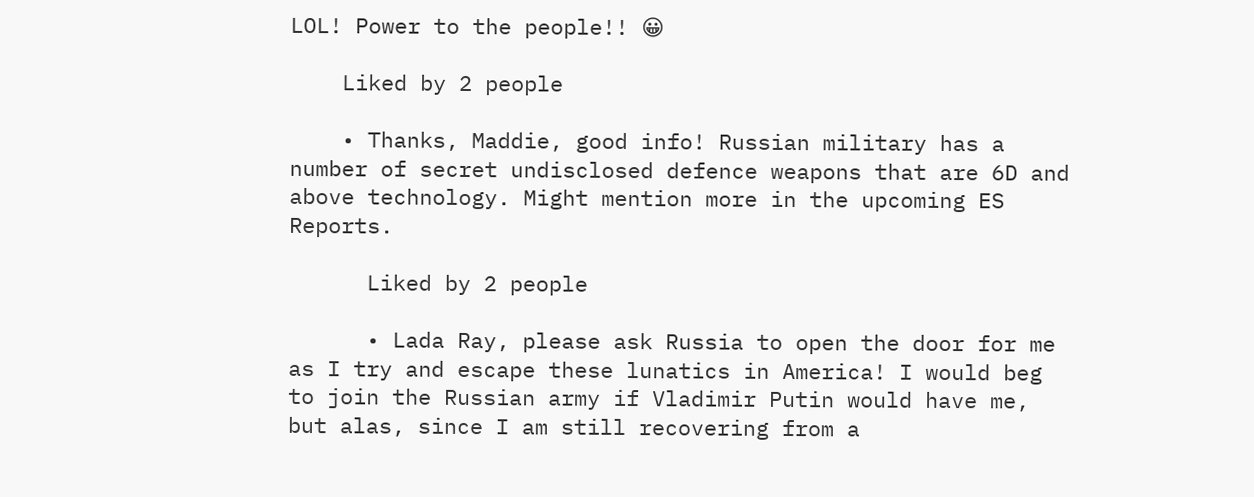LOL! Power to the people!! 😀

    Liked by 2 people

    • Thanks, Maddie, good info! Russian military has a number of secret undisclosed defence weapons that are 6D and above technology. Might mention more in the upcoming ES Reports.

      Liked by 2 people

      • Lada Ray, please ask Russia to open the door for me as I try and escape these lunatics in America! I would beg to join the Russian army if Vladimir Putin would have me, but alas, since I am still recovering from a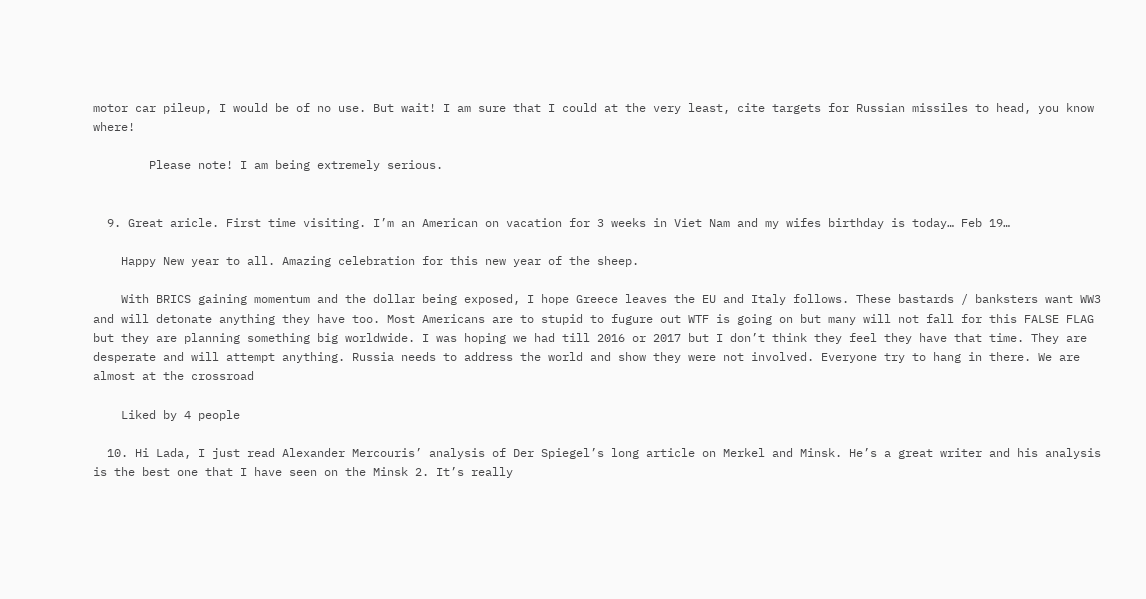motor car pileup, I would be of no use. But wait! I am sure that I could at the very least, cite targets for Russian missiles to head, you know where!

        Please note! I am being extremely serious.


  9. Great aricle. First time visiting. I’m an American on vacation for 3 weeks in Viet Nam and my wifes birthday is today… Feb 19…

    Happy New year to all. Amazing celebration for this new year of the sheep.

    With BRICS gaining momentum and the dollar being exposed, I hope Greece leaves the EU and Italy follows. These bastards / banksters want WW3 and will detonate anything they have too. Most Americans are to stupid to fugure out WTF is going on but many will not fall for this FALSE FLAG but they are planning something big worldwide. I was hoping we had till 2016 or 2017 but I don’t think they feel they have that time. They are desperate and will attempt anything. Russia needs to address the world and show they were not involved. Everyone try to hang in there. We are almost at the crossroad

    Liked by 4 people

  10. Hi Lada, I just read Alexander Mercouris’ analysis of Der Spiegel’s long article on Merkel and Minsk. He’s a great writer and his analysis is the best one that I have seen on the Minsk 2. It’s really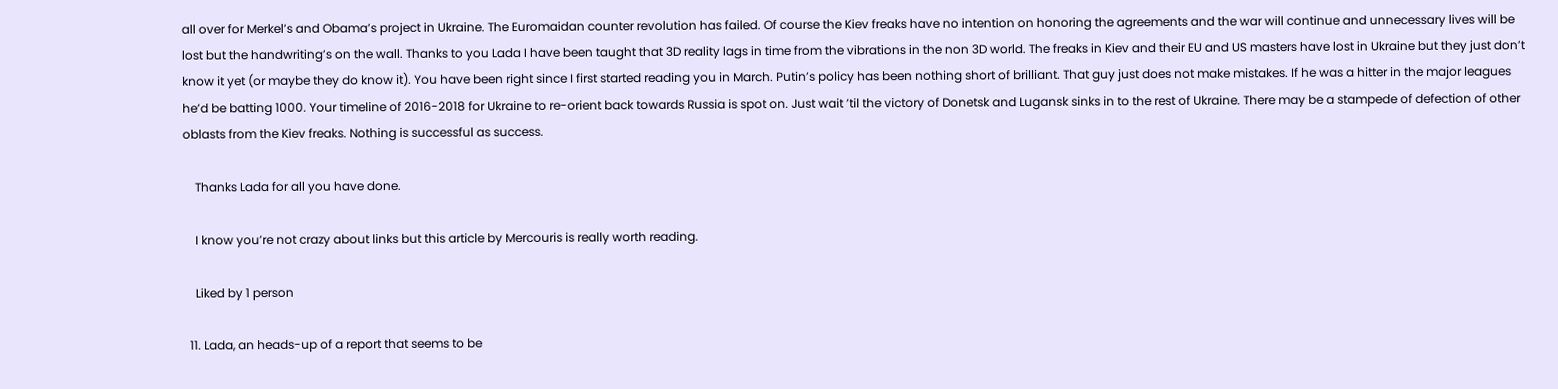all over for Merkel’s and Obama’s project in Ukraine. The Euromaidan counter revolution has failed. Of course the Kiev freaks have no intention on honoring the agreements and the war will continue and unnecessary lives will be lost but the handwriting’s on the wall. Thanks to you Lada I have been taught that 3D reality lags in time from the vibrations in the non 3D world. The freaks in Kiev and their EU and US masters have lost in Ukraine but they just don’t know it yet (or maybe they do know it). You have been right since I first started reading you in March. Putin’s policy has been nothing short of brilliant. That guy just does not make mistakes. If he was a hitter in the major leagues he’d be batting 1000. Your timeline of 2016-2018 for Ukraine to re-orient back towards Russia is spot on. Just wait ’til the victory of Donetsk and Lugansk sinks in to the rest of Ukraine. There may be a stampede of defection of other oblasts from the Kiev freaks. Nothing is successful as success.

    Thanks Lada for all you have done.

    I know you’re not crazy about links but this article by Mercouris is really worth reading.

    Liked by 1 person

  11. Lada, an heads-up of a report that seems to be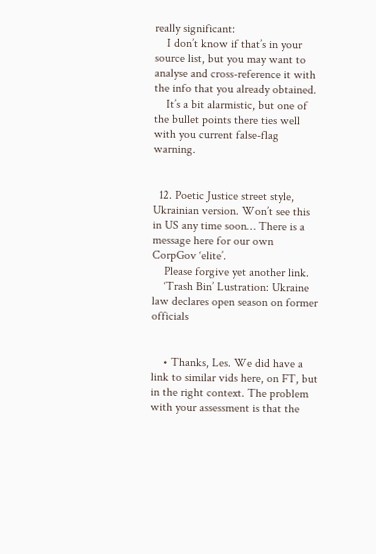really significant:
    I don’t know if that’s in your source list, but you may want to analyse and cross-reference it with the info that you already obtained.
    It’s a bit alarmistic, but one of the bullet points there ties well with you current false-flag warning.


  12. Poetic Justice street style, Ukrainian version. Won’t see this in US any time soon… There is a message here for our own CorpGov ‘elite’.
    Please forgive yet another link.
    ‘Trash Bin’ Lustration: Ukraine law declares open season on former officials


    • Thanks, Les. We did have a link to similar vids here, on FT, but in the right context. The problem with your assessment is that the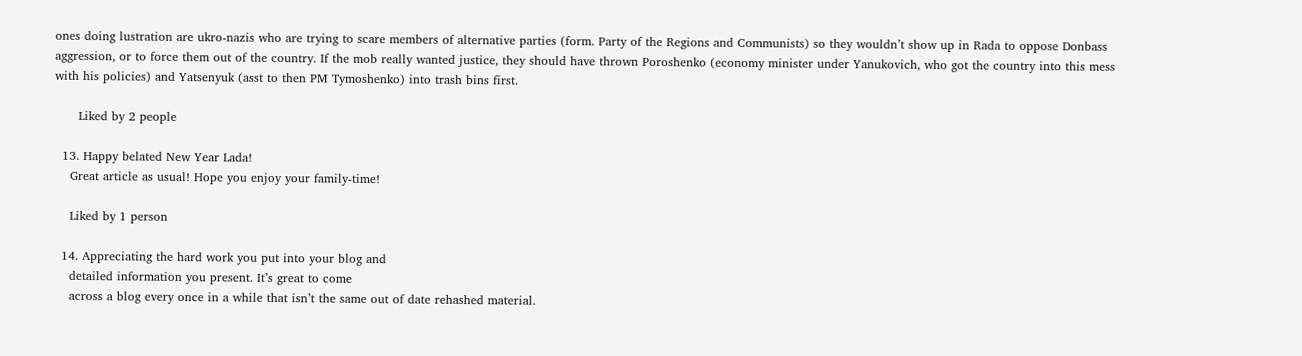ones doing lustration are ukro-nazis who are trying to scare members of alternative parties (form. Party of the Regions and Communists) so they wouldn’t show up in Rada to oppose Donbass aggression, or to force them out of the country. If the mob really wanted justice, they should have thrown Poroshenko (economy minister under Yanukovich, who got the country into this mess with his policies) and Yatsenyuk (asst to then PM Tymoshenko) into trash bins first.

      Liked by 2 people

  13. Happy belated New Year Lada!
    Great article as usual! Hope you enjoy your family-time!

    Liked by 1 person

  14. Appreciating the hard work you put into your blog and
    detailed information you present. It’s great to come
    across a blog every once in a while that isn’t the same out of date rehashed material.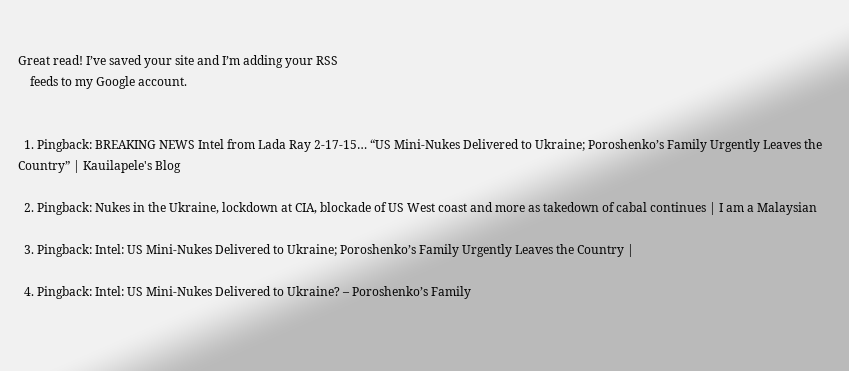Great read! I’ve saved your site and I’m adding your RSS
    feeds to my Google account.


  1. Pingback: BREAKING NEWS Intel from Lada Ray 2-17-15… “US Mini-Nukes Delivered to Ukraine; Poroshenko’s Family Urgently Leaves the Country” | Kauilapele's Blog

  2. Pingback: Nukes in the Ukraine, lockdown at CIA, blockade of US West coast and more as takedown of cabal continues | I am a Malaysian

  3. Pingback: Intel: US Mini-Nukes Delivered to Ukraine; Poroshenko’s Family Urgently Leaves the Country |

  4. Pingback: Intel: US Mini-Nukes Delivered to Ukraine? – Poroshenko’s Family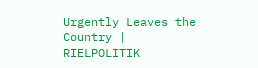Urgently Leaves the Country | RIELPOLITIK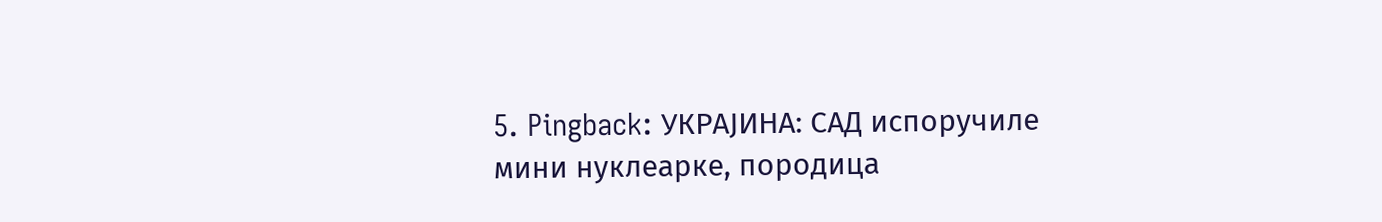5. Pingback: УКРАЈИНА: САД испоручиле мини нуклеарке, породица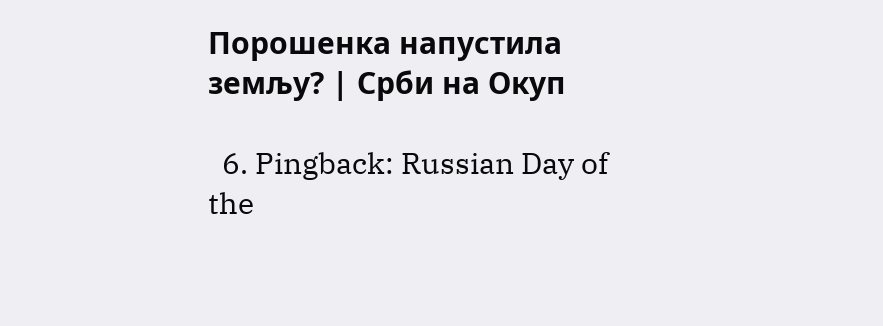Порошенка напустила земљу? | Срби на Окуп

  6. Pingback: Russian Day of the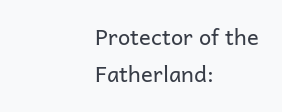Protector of the Fatherland: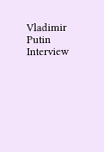Vladimir Putin Interview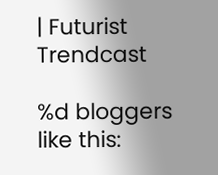| Futurist Trendcast

%d bloggers like this: